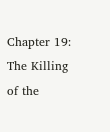Chapter 19: The Killing of the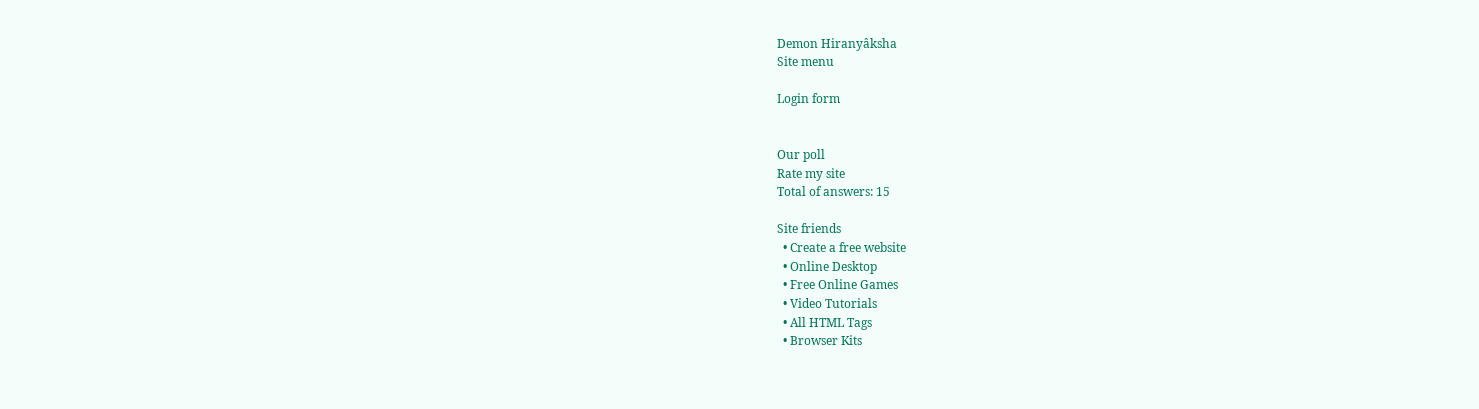Demon Hiranyâksha
Site menu

Login form


Our poll
Rate my site
Total of answers: 15

Site friends
  • Create a free website
  • Online Desktop
  • Free Online Games
  • Video Tutorials
  • All HTML Tags
  • Browser Kits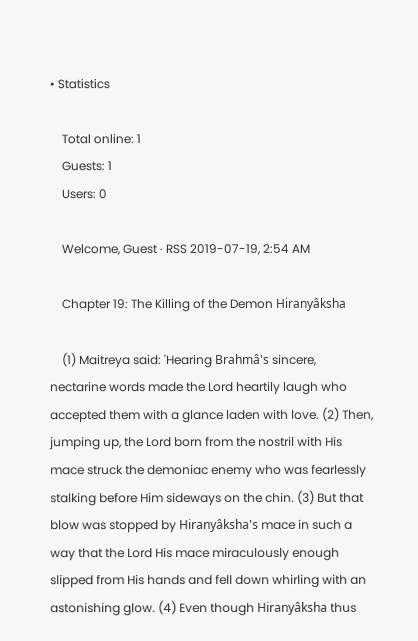• Statistics

    Total online: 1
    Guests: 1
    Users: 0

    Welcome, Guest · RSS 2019-07-19, 2:54 AM

    Chapter 19: The Killing of the Demon Hiranyâksha

    (1) Maitreya said: 'Hearing Brahmâ's sincere, nectarine words made the Lord heartily laugh who accepted them with a glance laden with love. (2) Then, jumping up, the Lord born from the nostril with His mace struck the demoniac enemy who was fearlessly stalking before Him sideways on the chin. (3) But that blow was stopped by Hiranyâksha's mace in such a way that the Lord His mace miraculously enough slipped from His hands and fell down whirling with an astonishing glow. (4) Even though Hiranyâksha thus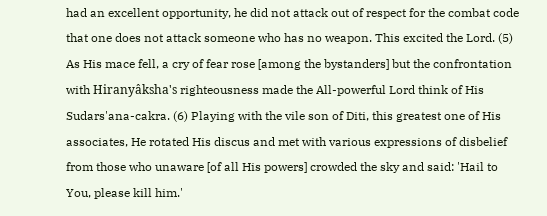had an excellent opportunity, he did not attack out of respect for the combat code that one does not attack someone who has no weapon. This excited the Lord. (5) As His mace fell, a cry of fear rose [among the bystanders] but the confrontation with Hiranyâksha's righteousness made the All-powerful Lord think of His Sudars'ana-cakra. (6) Playing with the vile son of Diti, this greatest one of His associates, He rotated His discus and met with various expressions of disbelief from those who unaware [of all His powers] crowded the sky and said: 'Hail to You, please kill him.'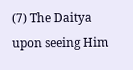(7) The Daitya upon seeing Him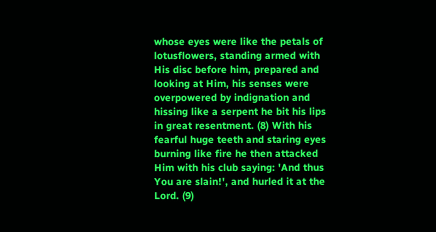whose eyes were like the petals of lotusflowers, standing armed with His disc before him, prepared and looking at Him, his senses were overpowered by indignation and hissing like a serpent he bit his lips in great resentment. (8) With his fearful huge teeth and staring eyes burning like fire he then attacked Him with his club saying: 'And thus You are slain!', and hurled it at the Lord. (9)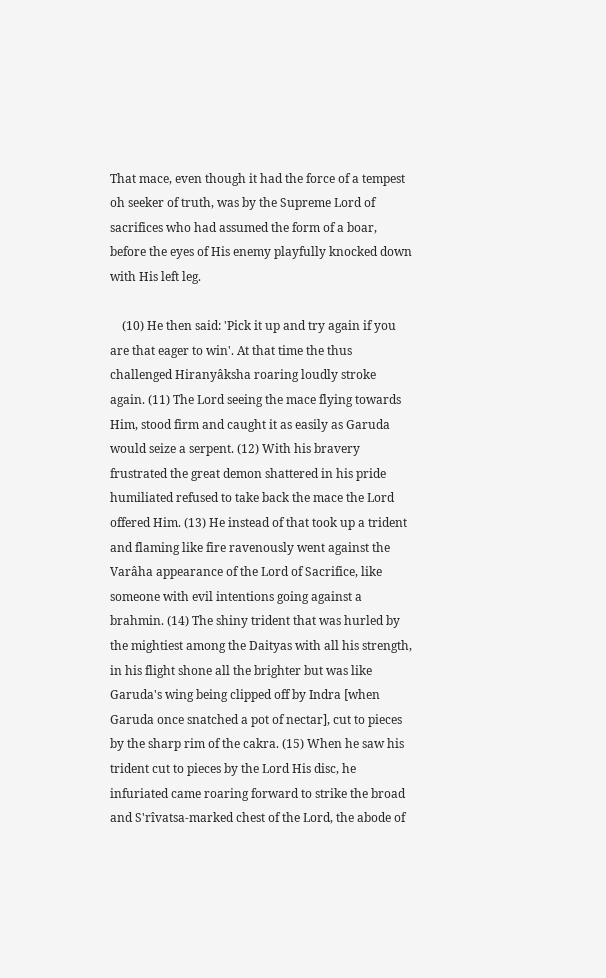That mace, even though it had the force of a tempest oh seeker of truth, was by the Supreme Lord of sacrifices who had assumed the form of a boar, before the eyes of His enemy playfully knocked down with His left leg.

    (10) He then said: 'Pick it up and try again if you are that eager to win'. At that time the thus challenged Hiranyâksha roaring loudly stroke again. (11) The Lord seeing the mace flying towards Him, stood firm and caught it as easily as Garuda would seize a serpent. (12) With his bravery frustrated the great demon shattered in his pride humiliated refused to take back the mace the Lord offered Him. (13) He instead of that took up a trident and flaming like fire ravenously went against the Varâha appearance of the Lord of Sacrifice, like someone with evil intentions going against a brahmin. (14) The shiny trident that was hurled by the mightiest among the Daityas with all his strength, in his flight shone all the brighter but was like Garuda's wing being clipped off by Indra [when Garuda once snatched a pot of nectar], cut to pieces by the sharp rim of the cakra. (15) When he saw his trident cut to pieces by the Lord His disc, he infuriated came roaring forward to strike the broad and S'rîvatsa-marked chest of the Lord, the abode of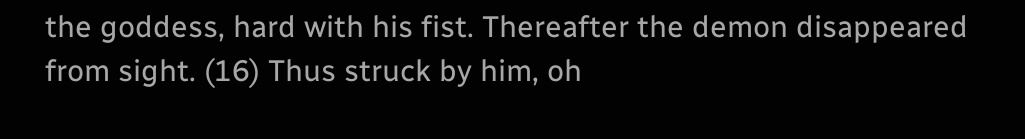the goddess, hard with his fist. Thereafter the demon disappeared from sight. (16) Thus struck by him, oh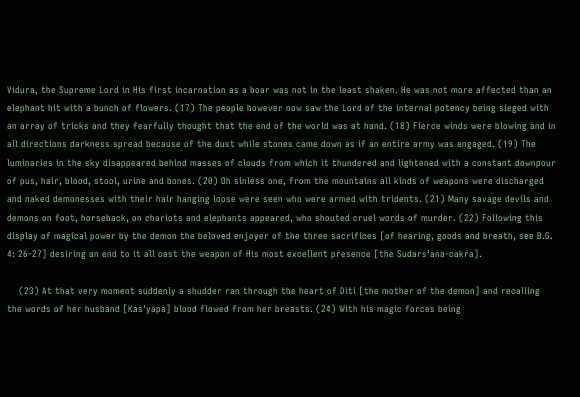Vidura, the Supreme Lord in His first incarnation as a boar was not in the least shaken. He was not more affected than an elephant hit with a bunch of flowers. (17) The people however now saw the Lord of the internal potency being sieged with an array of tricks and they fearfully thought that the end of the world was at hand. (18) Fierce winds were blowing and in all directions darkness spread because of the dust while stones came down as if an entire army was engaged. (19) The luminaries in the sky disappeared behind masses of clouds from which it thundered and lightened with a constant downpour of pus, hair, blood, stool, urine and bones. (20) Oh sinless one, from the mountains all kinds of weapons were discharged and naked demonesses with their hair hanging loose were seen who were armed with tridents. (21) Many savage devils and demons on foot, horseback, on chariots and elephants appeared, who shouted cruel words of murder. (22) Following this display of magical power by the demon the beloved enjoyer of the three sacrifices [of hearing, goods and breath, see B.G. 4: 26-27] desiring an end to it all cast the weapon of His most excellent presence [the Sudars'ana-cakra].

    (23) At that very moment suddenly a shudder ran through the heart of Diti [the mother of the demon] and recalling the words of her husband [Kas'yapa] blood flowed from her breasts. (24) With his magic forces being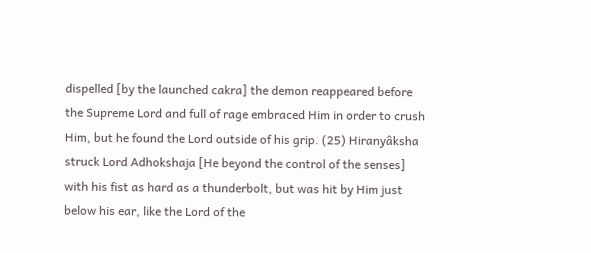dispelled [by the launched cakra] the demon reappeared before the Supreme Lord and full of rage embraced Him in order to crush Him, but he found the Lord outside of his grip. (25) Hiranyâksha struck Lord Adhokshaja [He beyond the control of the senses] with his fist as hard as a thunderbolt, but was hit by Him just below his ear, like the Lord of the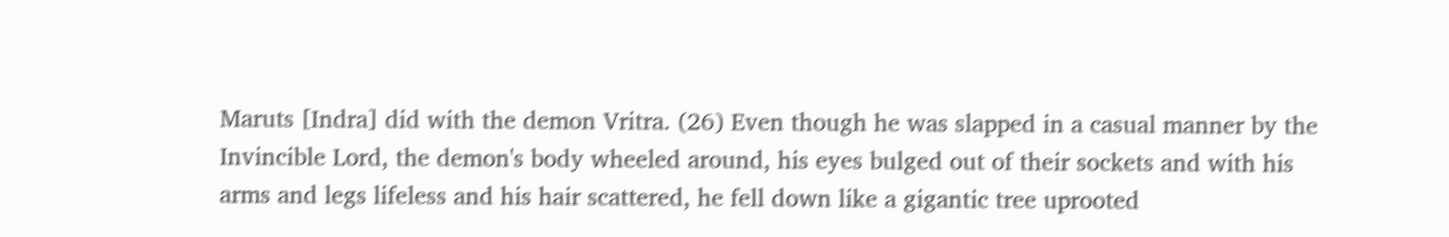Maruts [Indra] did with the demon Vritra. (26) Even though he was slapped in a casual manner by the Invincible Lord, the demon's body wheeled around, his eyes bulged out of their sockets and with his arms and legs lifeless and his hair scattered, he fell down like a gigantic tree uprooted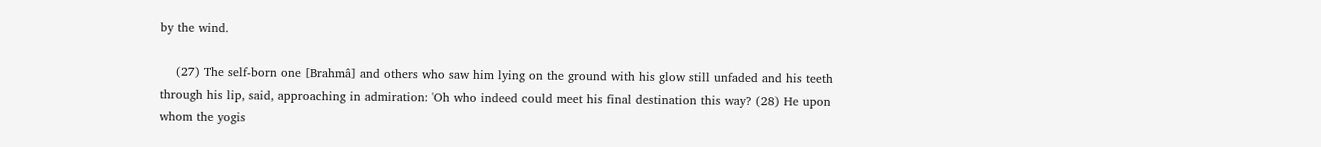by the wind.

    (27) The self-born one [Brahmâ] and others who saw him lying on the ground with his glow still unfaded and his teeth through his lip, said, approaching in admiration: 'Oh who indeed could meet his final destination this way? (28) He upon whom the yogis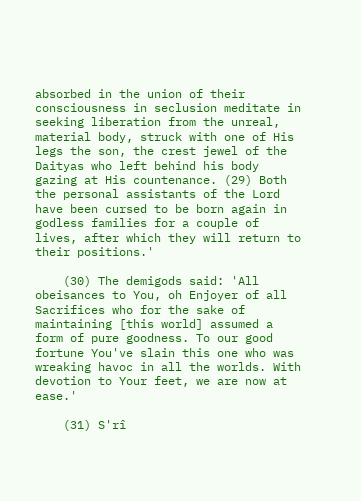absorbed in the union of their consciousness in seclusion meditate in seeking liberation from the unreal, material body, struck with one of His legs the son, the crest jewel of the Daityas who left behind his body gazing at His countenance. (29) Both the personal assistants of the Lord have been cursed to be born again in godless families for a couple of lives, after which they will return to their positions.'

    (30) The demigods said: 'All obeisances to You, oh Enjoyer of all Sacrifices who for the sake of maintaining [this world] assumed a form of pure goodness. To our good fortune You've slain this one who was wreaking havoc in all the worlds. With devotion to Your feet, we are now at ease.'

    (31) S'rî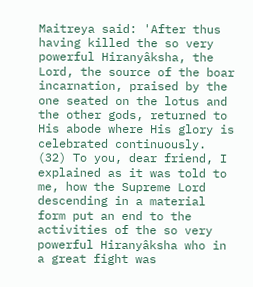Maitreya said: 'After thus having killed the so very powerful Hiranyâksha, the Lord, the source of the boar incarnation, praised by the one seated on the lotus and the other gods, returned to His abode where His glory is celebrated continuously. (32) To you, dear friend, I explained as it was told to me, how the Supreme Lord descending in a material form put an end to the activities of the so very powerful Hiranyâksha who in a great fight was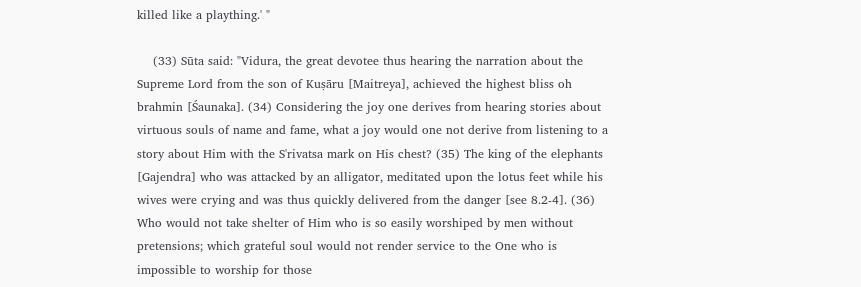killed like a plaything.' "

    (33) Sūta said: "Vidura, the great devotee thus hearing the narration about the Supreme Lord from the son of Kuṣāru [Maitreya], achieved the highest bliss oh brahmin [Śaunaka]. (34) Considering the joy one derives from hearing stories about virtuous souls of name and fame, what a joy would one not derive from listening to a story about Him with the S'rivatsa mark on His chest? (35) The king of the elephants [Gajendra] who was attacked by an alligator, meditated upon the lotus feet while his wives were crying and was thus quickly delivered from the danger [see 8.2-4]. (36) Who would not take shelter of Him who is so easily worshiped by men without pretensions; which grateful soul would not render service to the One who is impossible to worship for those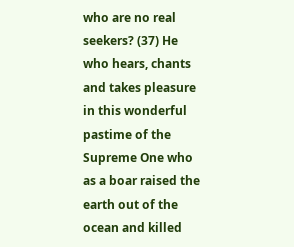who are no real seekers? (37) He who hears, chants and takes pleasure in this wonderful pastime of the Supreme One who as a boar raised the earth out of the ocean and killed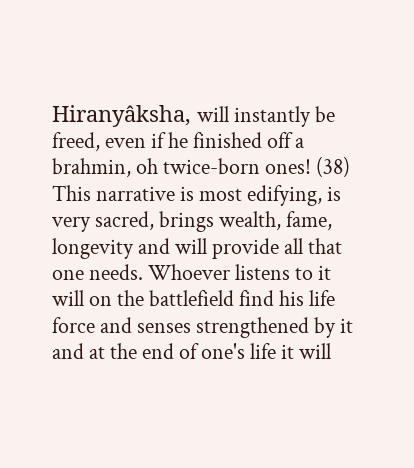Hiranyâksha, will instantly be freed, even if he finished off a brahmin, oh twice-born ones! (38) This narrative is most edifying, is very sacred, brings wealth, fame, longevity and will provide all that one needs. Whoever listens to it will on the battlefield find his life force and senses strengthened by it and at the end of one's life it will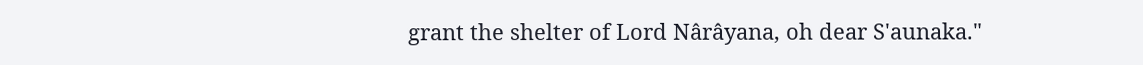grant the shelter of Lord Nârâyana, oh dear S'aunaka."